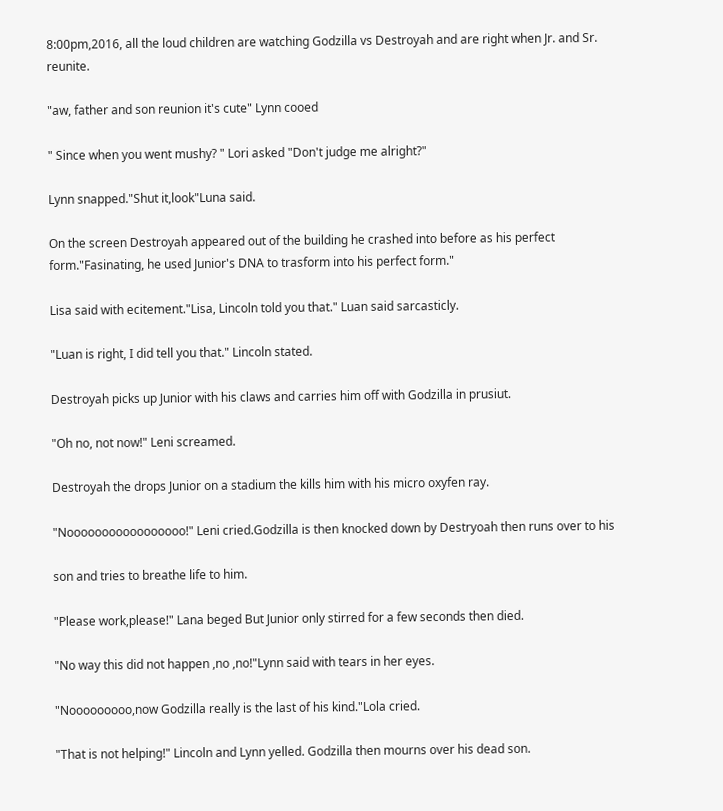8:00pm,2016, all the loud children are watching Godzilla vs Destroyah and are right when Jr. and Sr. reunite.

"aw, father and son reunion it's cute" Lynn cooed

" Since when you went mushy? " Lori asked "Don't judge me alright?"

Lynn snapped."Shut it,look"Luna said.

On the screen Destroyah appeared out of the building he crashed into before as his perfect form."Fasinating, he used Junior's DNA to trasform into his perfect form."

Lisa said with ecitement."Lisa, Lincoln told you that." Luan said sarcasticly.

"Luan is right, I did tell you that." Lincoln stated.

Destroyah picks up Junior with his claws and carries him off with Godzilla in prusiut.

"Oh no, not now!" Leni screamed.

Destroyah the drops Junior on a stadium the kills him with his micro oxyfen ray.

"Nooooooooooooooooo!" Leni cried.Godzilla is then knocked down by Destryoah then runs over to his

son and tries to breathe life to him.

"Please work,please!" Lana beged But Junior only stirred for a few seconds then died.

"No way this did not happen ,no ,no!"Lynn said with tears in her eyes.

"Nooooooooo,now Godzilla really is the last of his kind."Lola cried.

"That is not helping!" Lincoln and Lynn yelled. Godzilla then mourns over his dead son.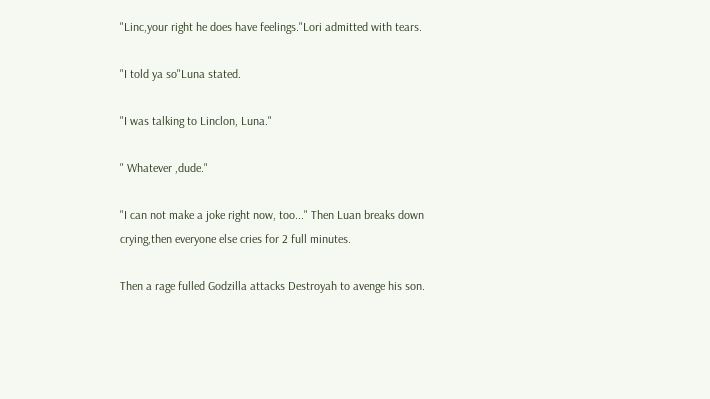"Linc,your right he does have feelings."Lori admitted with tears.

"I told ya so"Luna stated.

"I was talking to Linclon, Luna."

" Whatever ,dude."

"I can not make a joke right now, too..." Then Luan breaks down crying,then everyone else cries for 2 full minutes.

Then a rage fulled Godzilla attacks Destroyah to avenge his son.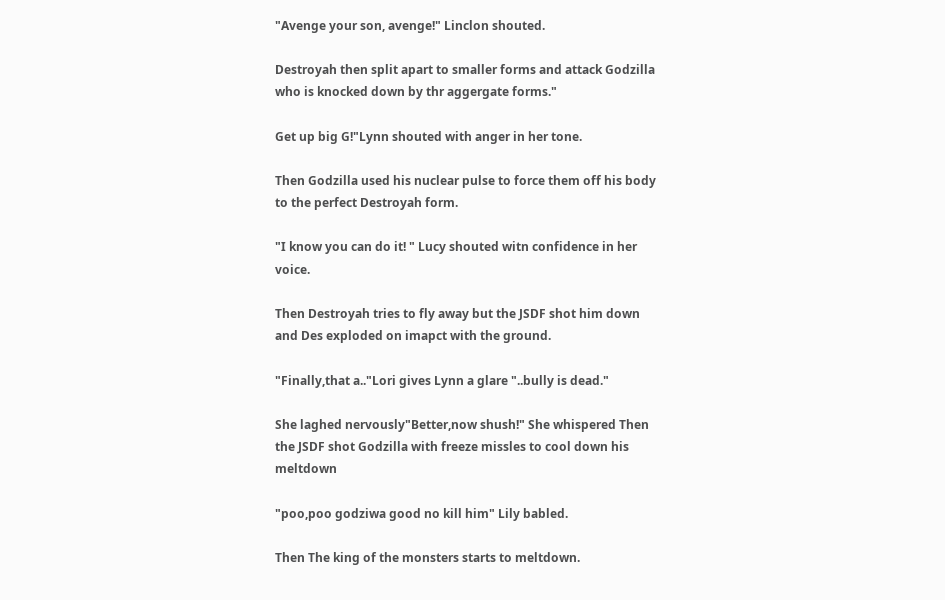"Avenge your son, avenge!" Linclon shouted.

Destroyah then split apart to smaller forms and attack Godzilla who is knocked down by thr aggergate forms."

Get up big G!"Lynn shouted with anger in her tone.

Then Godzilla used his nuclear pulse to force them off his body to the perfect Destroyah form.

"I know you can do it! " Lucy shouted witn confidence in her voice.

Then Destroyah tries to fly away but the JSDF shot him down and Des exploded on imapct with the ground.

"Finally,that a.."Lori gives Lynn a glare "..bully is dead."

She laghed nervously"Better,now shush!" She whispered Then the JSDF shot Godzilla with freeze missles to cool down his meltdown

"poo,poo godziwa good no kill him" Lily babled.

Then The king of the monsters starts to meltdown.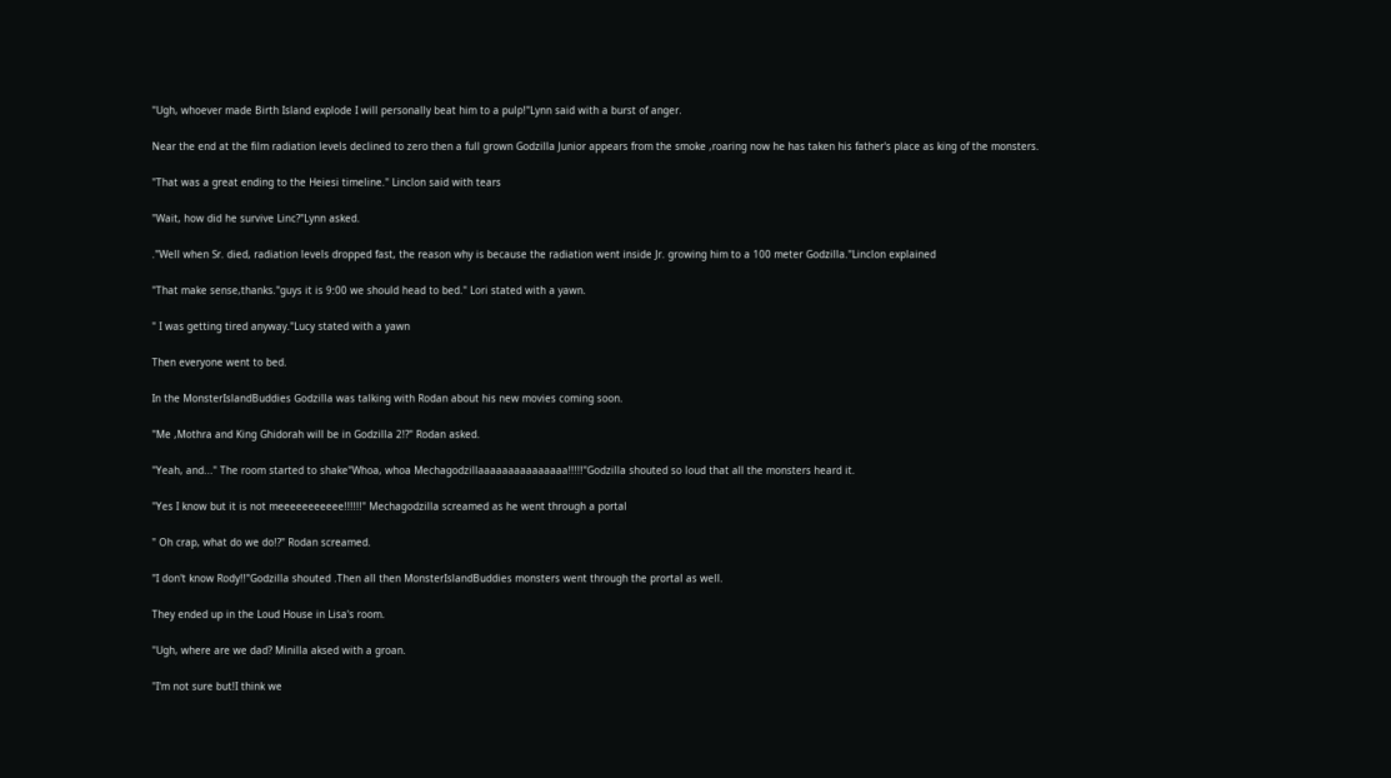"Ugh, whoever made Birth Island explode I will personally beat him to a pulp!"Lynn said with a burst of anger.

Near the end at the film radiation levels declined to zero then a full grown Godzilla Junior appears from the smoke ,roaring now he has taken his father's place as king of the monsters.

"That was a great ending to the Heiesi timeline." Linclon said with tears

"Wait, how did he survive Linc?"Lynn asked.

."Well when Sr. died, radiation levels dropped fast, the reason why is because the radiation went inside Jr. growing him to a 100 meter Godzilla."Linclon explained

"That make sense,thanks."guys it is 9:00 we should head to bed." Lori stated with a yawn.

" I was getting tired anyway."Lucy stated with a yawn

Then everyone went to bed.

In the MonsterIslandBuddies Godzilla was talking with Rodan about his new movies coming soon.

"Me ,Mothra and King Ghidorah will be in Godzilla 2!?" Rodan asked.

"Yeah, and..." The room started to shake"Whoa, whoa Mechagodzillaaaaaaaaaaaaaaa!!!!!"Godzilla shouted so loud that all the monsters heard it.

"Yes I know but it is not meeeeeeeeeee!!!!!!" Mechagodzilla screamed as he went through a portal

" Oh crap, what do we do!?" Rodan screamed.

"I don't know Rody!!"Godzilla shouted .Then all then MonsterIslandBuddies monsters went through the prortal as well.

They ended up in the Loud House in Lisa's room.

"Ugh, where are we dad? Minilla aksed with a groan.

"I'm not sure but!I think we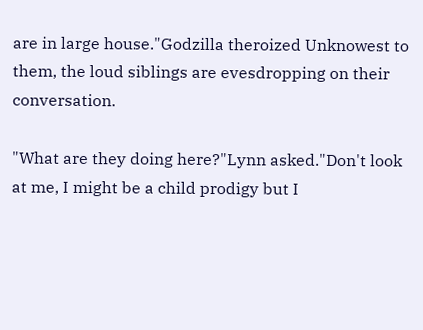are in large house."Godzilla theroized Unknowest to them, the loud siblings are evesdropping on their conversation.

"What are they doing here?"Lynn asked."Don't look at me, I might be a child prodigy but I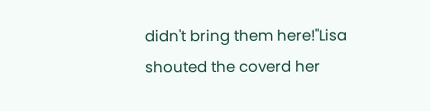didn't bring them here!"Lisa shouted the coverd her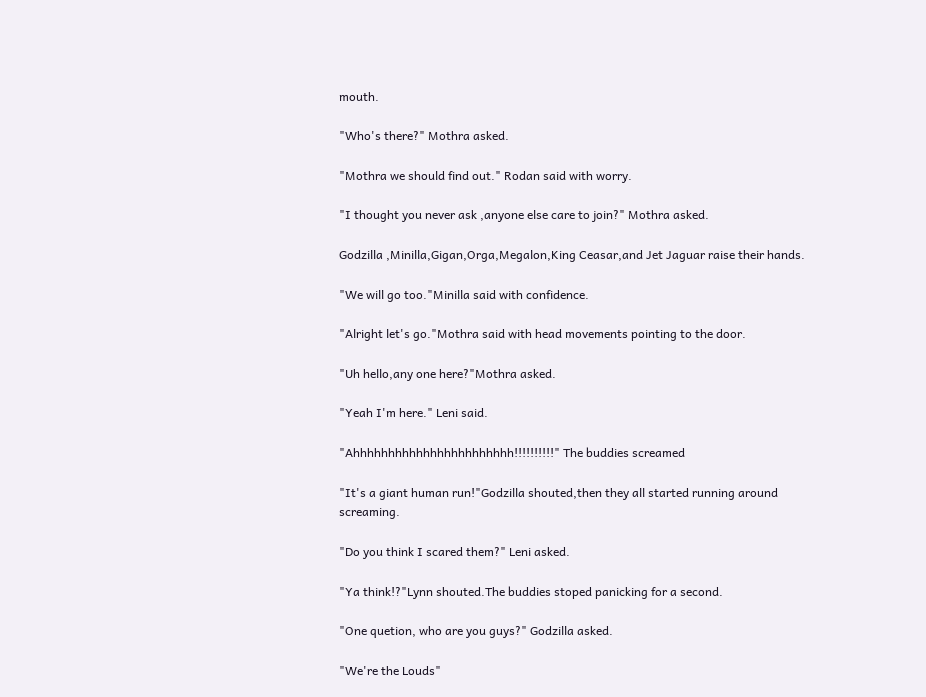mouth.

"Who's there?" Mothra asked.

"Mothra we should find out." Rodan said with worry.

"I thought you never ask ,anyone else care to join?" Mothra asked.

Godzilla ,Minilla,Gigan,Orga,Megalon,King Ceasar,and Jet Jaguar raise their hands.

"We will go too."Minilla said with confidence.

"Alright let's go."Mothra said with head movements pointing to the door.

"Uh hello,any one here?"Mothra asked.

"Yeah I'm here." Leni said.

"Ahhhhhhhhhhhhhhhhhhhhhhh!!!!!!!!!!" The buddies screamed

"It's a giant human run!"Godzilla shouted,then they all started running around screaming.

"Do you think I scared them?" Leni asked.

"Ya think!?"Lynn shouted.The buddies stoped panicking for a second.

"One quetion, who are you guys?" Godzilla asked.

"We're the Louds"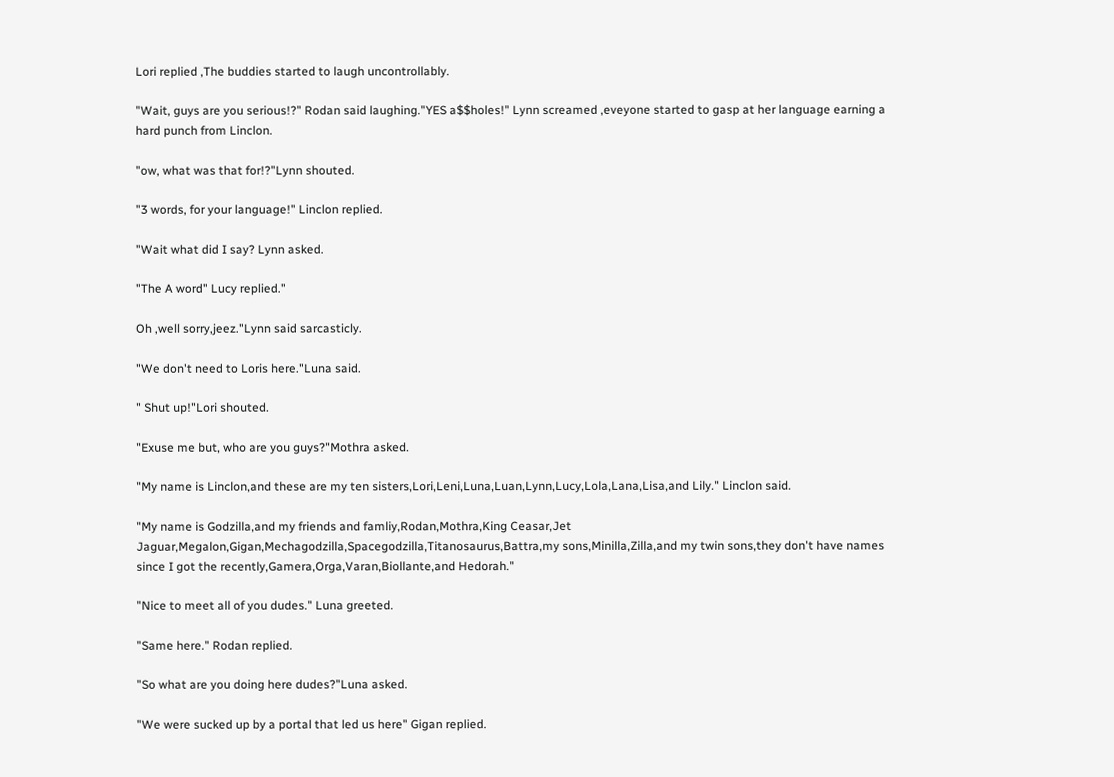Lori replied ,The buddies started to laugh uncontrollably.

"Wait, guys are you serious!?" Rodan said laughing."YES a$$holes!" Lynn screamed ,eveyone started to gasp at her language earning a hard punch from Linclon.

"ow, what was that for!?"Lynn shouted.

"3 words, for your language!" Linclon replied.

"Wait what did I say? Lynn asked.

"The A word" Lucy replied."

Oh ,well sorry,jeez."Lynn said sarcasticly.

"We don't need to Loris here."Luna said.

" Shut up!"Lori shouted.

"Exuse me but, who are you guys?"Mothra asked.

"My name is Linclon,and these are my ten sisters,Lori,Leni,Luna,Luan,Lynn,Lucy,Lola,Lana,Lisa,and Lily." Linclon said.

"My name is Godzilla,and my friends and famliy,Rodan,Mothra,King Ceasar,Jet Jaguar,Megalon,Gigan,Mechagodzilla,Spacegodzilla,Titanosaurus,Battra,my sons,Minilla,Zilla,and my twin sons,they don't have names since I got the recently,Gamera,Orga,Varan,Biollante,and Hedorah."

"Nice to meet all of you dudes." Luna greeted.

"Same here." Rodan replied.

"So what are you doing here dudes?"Luna asked.

"We were sucked up by a portal that led us here" Gigan replied.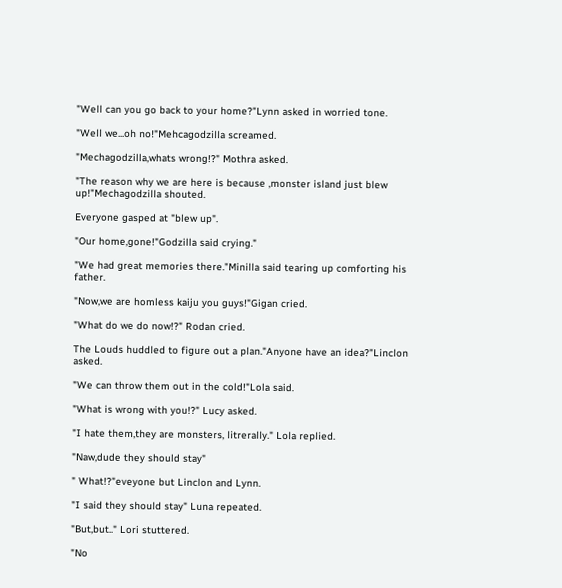"Well can you go back to your home?"Lynn asked in worried tone.

"Well we...oh no!"Mehcagodzilla screamed.

"Mechagodzilla,whats wrong!?" Mothra asked.

"The reason why we are here is because ,monster island just blew up!"Mechagodzilla shouted.

Everyone gasped at "blew up".

"Our home,gone!"Godzilla said crying."

"We had great memories there."Minilla said tearing up comforting his father.

"Now,we are homless kaiju you guys!"Gigan cried.

"What do we do now!?" Rodan cried.

The Louds huddled to figure out a plan."Anyone have an idea?"Linclon asked.

"We can throw them out in the cold!"Lola said.

"What is wrong with you!?" Lucy asked.

"I hate them,they are monsters, litrerally." Lola replied.

"Naw,dude they should stay"

" What!?"eveyone but Linclon and Lynn.

"I said they should stay" Luna repeated.

"But,but.." Lori stuttered.

"No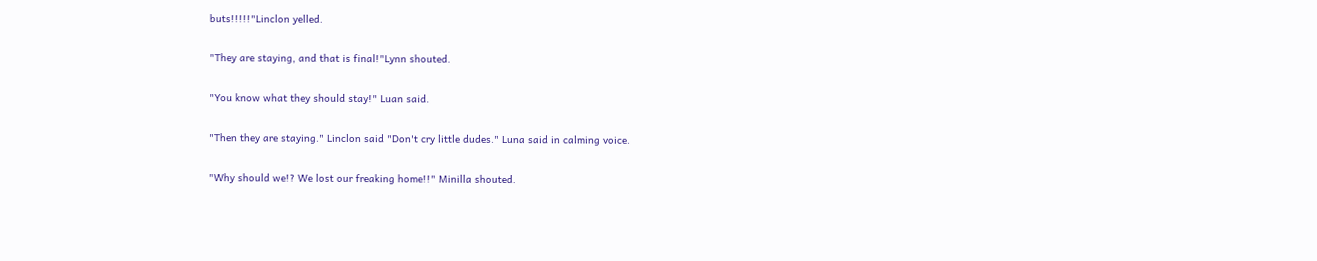buts!!!!!"Linclon yelled.

"They are staying, and that is final!"Lynn shouted.

"You know what they should stay!" Luan said.

"Then they are staying." Linclon said "Don't cry little dudes." Luna said in calming voice.

"Why should we!? We lost our freaking home!!" Minilla shouted.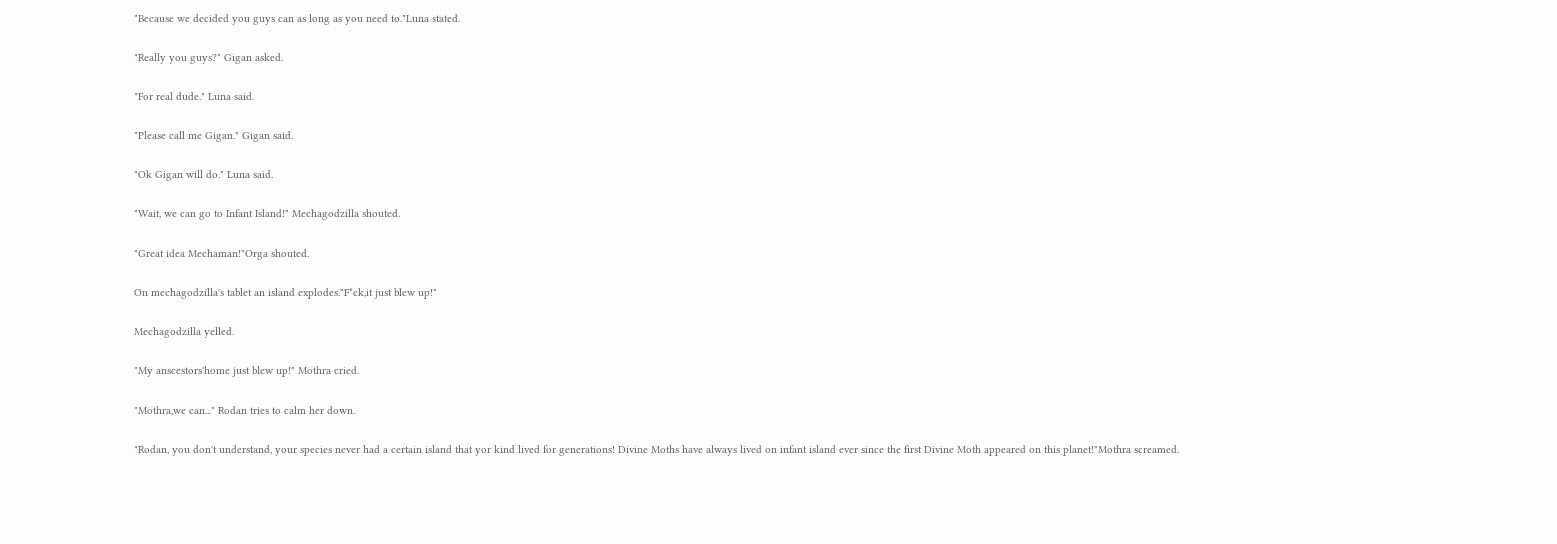"Because we decided you guys can as long as you need to."Luna stated.

"Really you guys?" Gigan asked.

"For real dude." Luna said.

"Please call me Gigan." Gigan said.

"Ok Gigan will do." Luna said.

"Wait, we can go to Infant Island!" Mechagodzilla shouted.

"Great idea Mechaman!"Orga shouted.

On mechagodzilla's tablet an island explodes."F*ck,it just blew up!"

Mechagodzilla yelled.

"My anscestors'home just blew up!" Mothra cried.

"Mothra,we can..." Rodan tries to calm her down.

"Rodan, you don't understand, your species never had a certain island that yor kind lived for generations! Divine Moths have always lived on infant island ever since the first Divine Moth appeared on this planet!"Mothra screamed.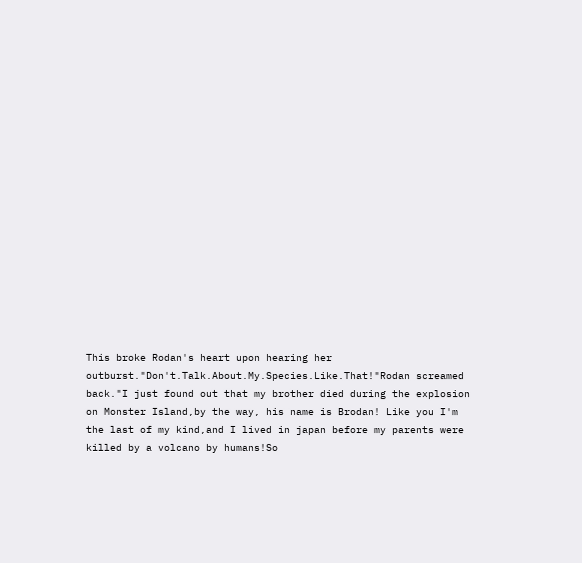This broke Rodan's heart upon hearing her outburst."Don't.Talk.About.My.Species.Like.That!"Rodan screamed back."I just found out that my brother died during the explosion on Monster Island,by the way, his name is Brodan! Like you I'm the last of my kind,and I lived in japan before my parents were killed by a volcano by humans!So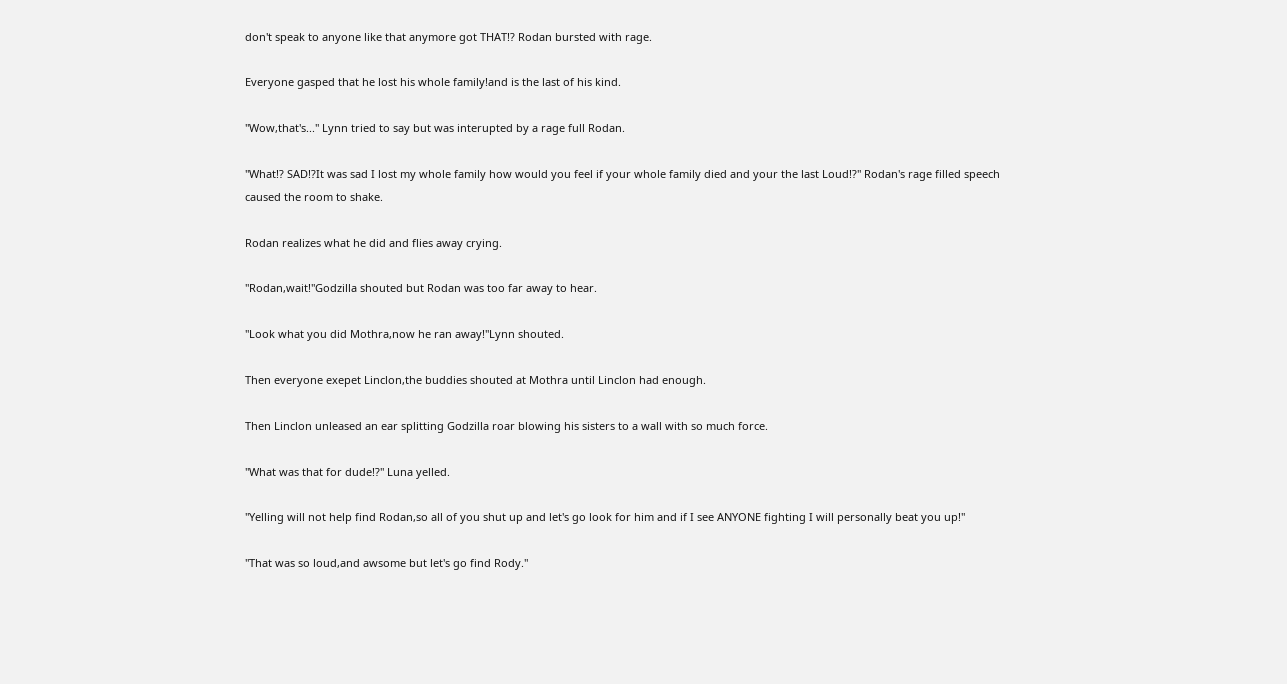don't speak to anyone like that anymore got THAT!? Rodan bursted with rage.

Everyone gasped that he lost his whole family!and is the last of his kind.

"Wow,that's..." Lynn tried to say but was interupted by a rage full Rodan.

"What!? SAD!?It was sad I lost my whole family how would you feel if your whole family died and your the last Loud!?" Rodan's rage filled speech caused the room to shake.

Rodan realizes what he did and flies away crying.

"Rodan,wait!"Godzilla shouted but Rodan was too far away to hear.

"Look what you did Mothra,now he ran away!"Lynn shouted.

Then everyone exepet Linclon,the buddies shouted at Mothra until Linclon had enough.

Then Linclon unleased an ear splitting Godzilla roar blowing his sisters to a wall with so much force.

"What was that for dude!?" Luna yelled.

"Yelling will not help find Rodan,so all of you shut up and let's go look for him and if I see ANYONE fighting I will personally beat you up!"

"That was so loud,and awsome but let's go find Rody."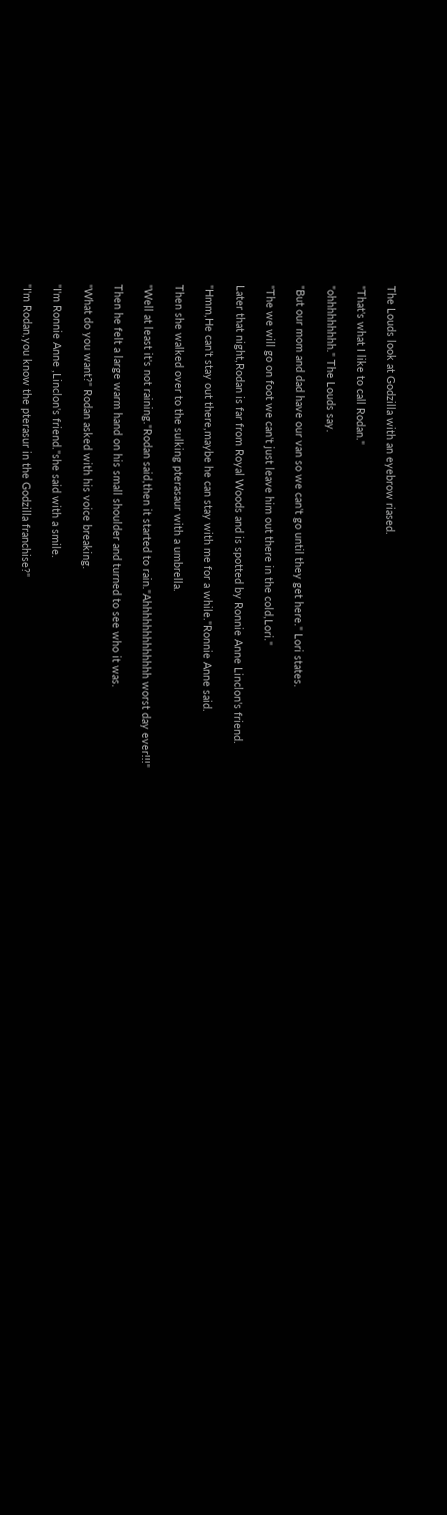The Louds look at Godzilla with an eyebrow riased.

"That's what I like to call Rodan."

"ohhhhhhhhh." The Louds say.

"But our mom and dad have our van so we can't go until they get here." Lori states.

"The we will go on foot we can't just leave him out there in the cold,Lori."

Later that night,Rodan is far from Royal Woods and is spotted by Ronnie Anne Linclon's friend.

"Hmm,He can't stay out there,maybe he can stay with me for a while."Ronnie Anne said.

Then she walked over to the sulking pterasaur with a umbrella.

"Well at least it's not raining."Rodan said,then it started to rain."Ahhhhhhhhhhhhh worst day ever!!!"

Then he felt a large warm hand on his small shoulder and turned to see who it was.

"What do you want?" Rodan asked with his voice breaking.

"I'm Ronnie Anne ,Linclon's friend."she said with a smile.

"I'm Rodan,you know the pterasur in the Godzilla franchise?"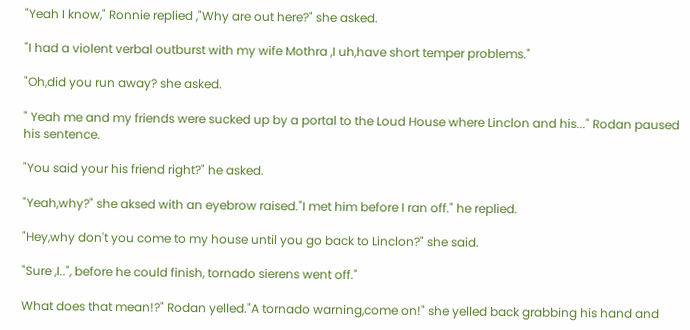"Yeah I know," Ronnie replied ,"Why are out here?" she asked.

"I had a violent verbal outburst with my wife Mothra ,I uh,have short temper problems."

"Oh,did you run away? she asked.

" Yeah me and my friends were sucked up by a portal to the Loud House where Linclon and his..." Rodan paused his sentence.

"You said your his friend right?" he asked.

"Yeah,why?" she aksed with an eyebrow raised."I met him before I ran off." he replied.

"Hey,why don't you come to my house until you go back to Linclon?" she said.

"Sure ,I..", before he could finish, tornado sierens went off."

What does that mean!?" Rodan yelled."A tornado warning,come on!" she yelled back grabbing his hand and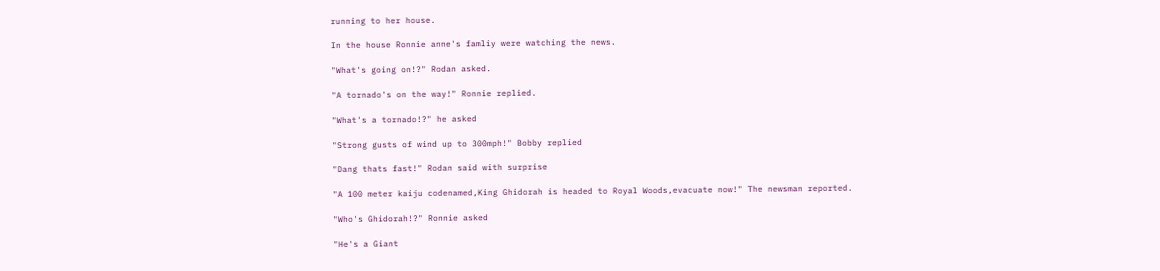running to her house.

In the house Ronnie anne's famliy were watching the news.

"What's going on!?" Rodan asked.

"A tornado's on the way!" Ronnie replied.

"What's a tornado!?" he asked

"Strong gusts of wind up to 300mph!" Bobby replied

"Dang thats fast!" Rodan said with surprise

"A 100 meter kaiju codenamed,King Ghidorah is headed to Royal Woods,evacuate now!" The newsman reported.

"Who's Ghidorah!?" Ronnie asked

"He's a Giant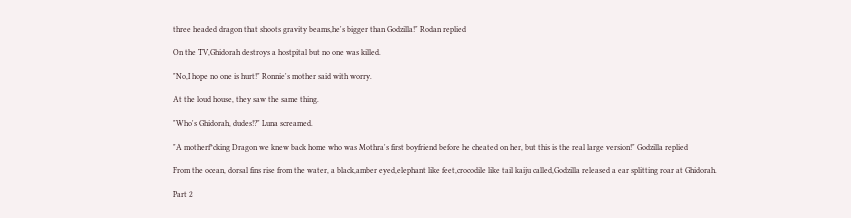three headed dragon that shoots gravity beams,he's bigger than Godzilla!" Rodan replied

On the TV,Ghidorah destroys a hostpital but no one was killed.

"No,I hope no one is hurt!" Ronnie's mother said with worry.

At the loud house, they saw the same thing.

"Who's Ghidorah, dudes!?" Luna screamed.

"A motherf*cking Dragon we knew back home who was Mothra's first boyfriend before he cheated on her, but this is the real large version!" Godzilla replied

From the ocean, dorsal fins rise from the water, a black,amber eyed,elephant like feet,crocodile like tail kaiju called,Godzilla released a ear splitting roar at Ghidorah.

Part 2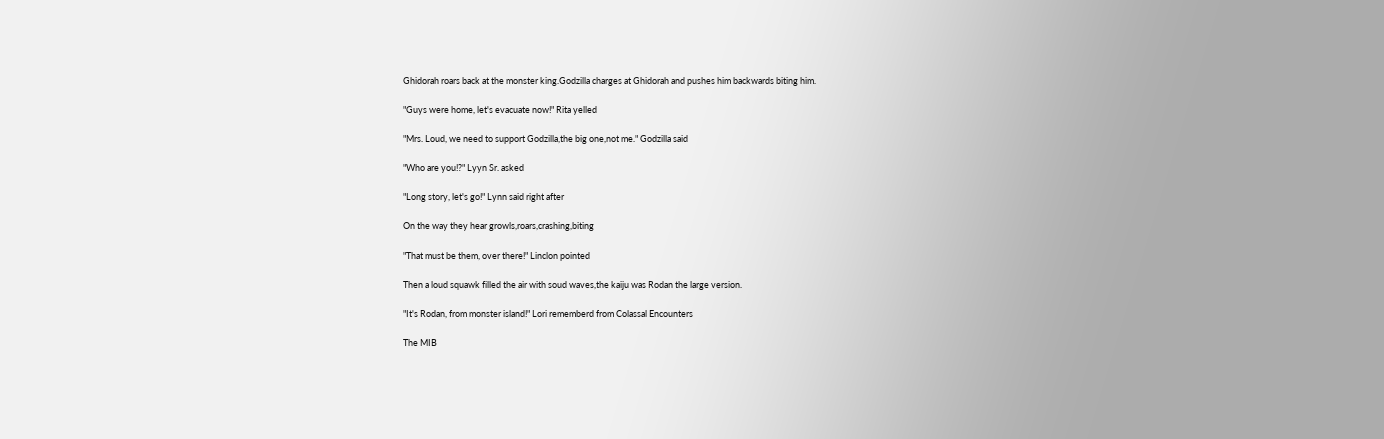Ghidorah roars back at the monster king.Godzilla charges at Ghidorah and pushes him backwards biting him.

"Guys were home, let's evacuate now!" Rita yelled

"Mrs. Loud, we need to support Godzilla,the big one,not me." Godzilla said

"Who are you!?" Lyyn Sr. asked

"Long story, let's go!" Lynn said right after

On the way they hear growls,roars,crashing,biting

"That must be them, over there!" Linclon pointed

Then a loud squawk filled the air with soud waves,the kaiju was Rodan the large version.

"It's Rodan, from monster island!" Lori rememberd from Colassal Encounters

The MIB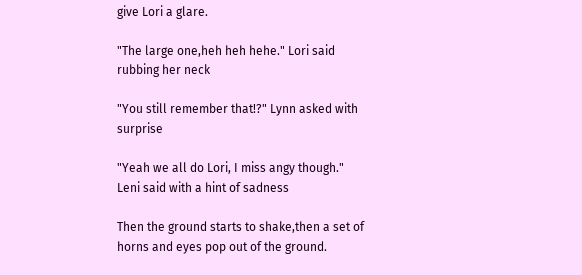give Lori a glare.

"The large one,heh heh hehe." Lori said rubbing her neck

"You still remember that!?" Lynn asked with surprise

"Yeah we all do Lori, I miss angy though." Leni said with a hint of sadness

Then the ground starts to shake,then a set of horns and eyes pop out of the ground.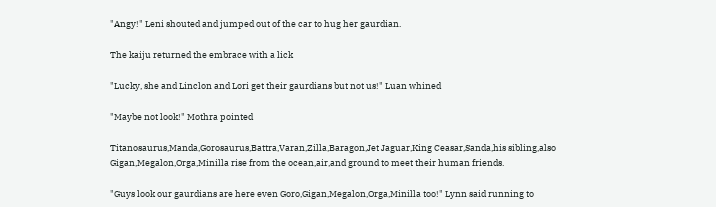"Angy!" Leni shouted and jumped out of the car to hug her gaurdian.

The kaiju returned the embrace with a lick

"Lucky, she and Linclon and Lori get their gaurdians but not us!" Luan whined

"Maybe not look!" Mothra pointed

Titanosaurus,Manda,Gorosaurus,Battra,Varan,Zilla,Baragon,Jet Jaguar,King Ceasar,Sanda,his sibling,also Gigan,Megalon,Orga,Minilla rise from the ocean,air,and ground to meet their human friends.

"Guys look our gaurdians are here even Goro,Gigan,Megalon,Orga,Minilla too!" Lynn said running to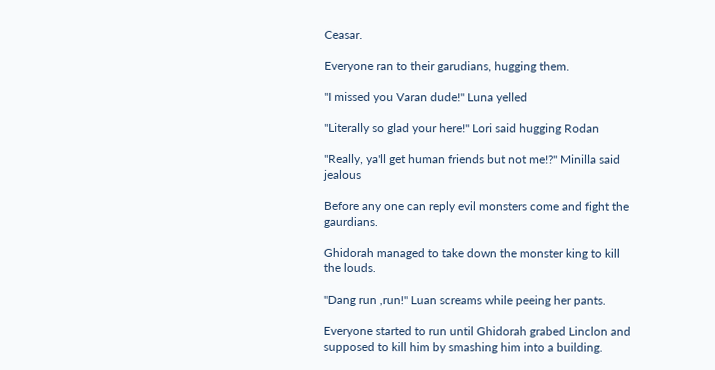Ceasar.

Everyone ran to their garudians, hugging them.

"I missed you Varan dude!" Luna yelled

"Literally so glad your here!" Lori said hugging Rodan

"Really, ya'll get human friends but not me!?" Minilla said jealous

Before any one can reply evil monsters come and fight the gaurdians.

Ghidorah managed to take down the monster king to kill the louds.

"Dang run ,run!" Luan screams while peeing her pants.

Everyone started to run until Ghidorah grabed Linclon and supposed to kill him by smashing him into a building.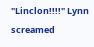"Linclon!!!!" Lynn screamed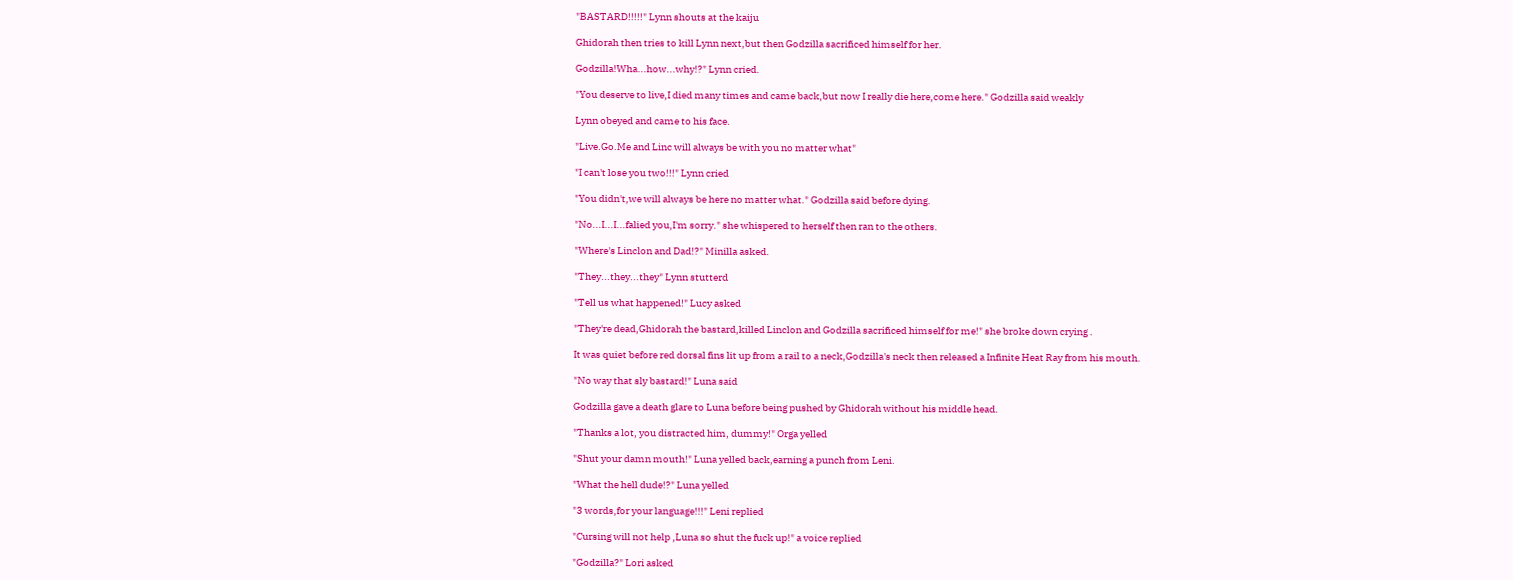"BASTARD!!!!!" Lynn shouts at the kaiju

Ghidorah then tries to kill Lynn next,but then Godzilla sacrificed himself for her.

Godzilla!Wha...how...why!?" Lynn cried.

"You deserve to live,I died many times and came back,but now I really die here,come here." Godzilla said weakly

Lynn obeyed and came to his face.

"Live.Go.Me and Linc will always be with you no matter what"

"I can't lose you two!!!" Lynn cried

"You didn't,we will always be here no matter what." Godzilla said before dying.

"No...I...I...falied you,I'm sorry." she whispered to herself then ran to the others.

"Where's Linclon and Dad!?" Minilla asked.

"They...they...they" Lynn stutterd

"Tell us what happened!" Lucy asked

"They're dead,Ghidorah the bastard,killed Linclon and Godzilla sacrificed himself for me!" she broke down crying .

It was quiet before red dorsal fins lit up from a rail to a neck,Godzilla's neck then released a Infinite Heat Ray from his mouth.

"No way that sly bastard!" Luna said

Godzilla gave a death glare to Luna before being pushed by Ghidorah without his middle head.

"Thanks a lot, you distracted him, dummy!" Orga yelled

"Shut your damn mouth!" Luna yelled back,earning a punch from Leni.

"What the hell dude!?" Luna yelled

"3 words,for your language!!!" Leni replied

"Cursing will not help ,Luna so shut the fuck up!" a voice replied

"Godzilla?" Lori asked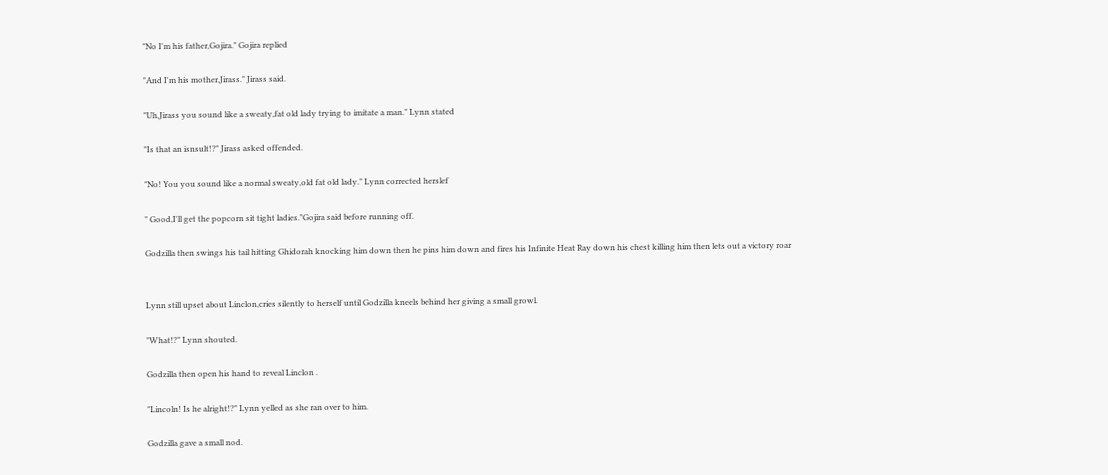"No I'm his father,Gojira." Gojira replied

"And I'm his mother,Jirass." Jirass said.

"Uh,Jirass you sound like a sweaty,fat old lady trying to imitate a man." Lynn stated

"Is that an isnsult!?" Jirass asked offended.

"No! You you sound like a normal sweaty,old fat old lady." Lynn corrected herslef

" Good,I'll get the popcorn sit tight ladies."Gojira said before running off.

Godzilla then swings his tail hitting Ghidorah knocking him down then he pins him down and fires his Infinite Heat Ray down his chest killing him then lets out a victory roar


Lynn still upset about Linclon,cries silently to herself until Godzilla kneels behind her giving a small growl.

"What!?" Lynn shouted.

Godzilla then open his hand to reveal Linclon .

"Lincoln! Is he alright!?" Lynn yelled as she ran over to him.

Godzilla gave a small nod.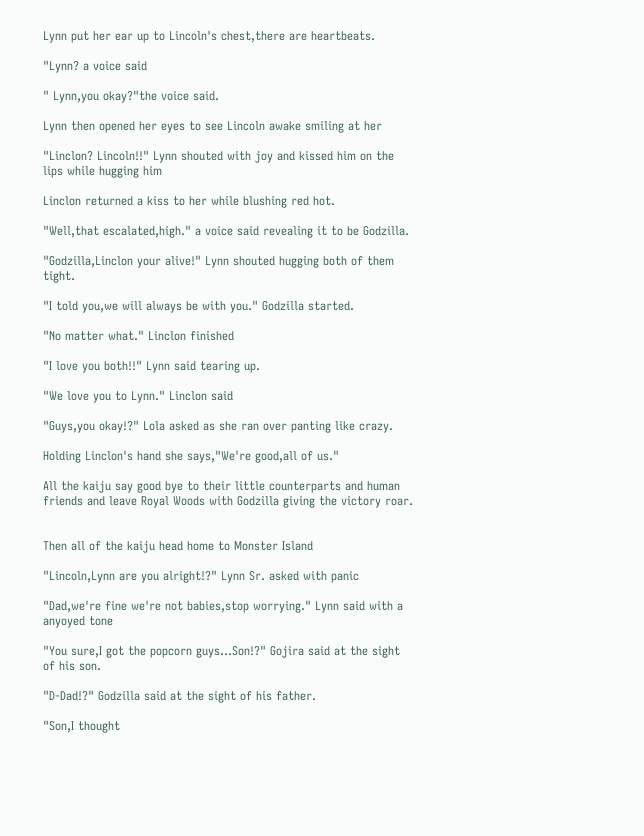Lynn put her ear up to Lincoln's chest,there are heartbeats.

"Lynn? a voice said

" Lynn,you okay?"the voice said.

Lynn then opened her eyes to see Lincoln awake smiling at her

"Linclon? Lincoln!!" Lynn shouted with joy and kissed him on the lips while hugging him

Linclon returned a kiss to her while blushing red hot.

"Well,that escalated,high." a voice said revealing it to be Godzilla.

"Godzilla,Linclon your alive!" Lynn shouted hugging both of them tight.

"I told you,we will always be with you." Godzilla started.

"No matter what." Linclon finished

"I love you both!!" Lynn said tearing up.

"We love you to Lynn." Linclon said

"Guys,you okay!?" Lola asked as she ran over panting like crazy.

Holding Linclon's hand she says,"We're good,all of us."

All the kaiju say good bye to their little counterparts and human friends and leave Royal Woods with Godzilla giving the victory roar.


Then all of the kaiju head home to Monster Island

"Lincoln,Lynn are you alright!?" Lynn Sr. asked with panic

"Dad,we're fine we're not babies,stop worrying." Lynn said with a anyoyed tone

"You sure,I got the popcorn guys...Son!?" Gojira said at the sight of his son.

"D-Dad!?" Godzilla said at the sight of his father.

"Son,I thought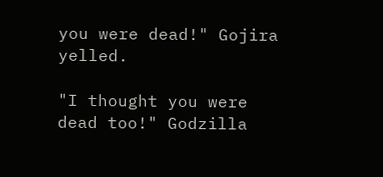you were dead!" Gojira yelled.

"I thought you were dead too!" Godzilla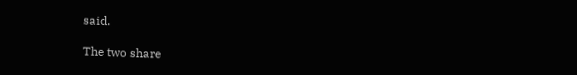said.

The two share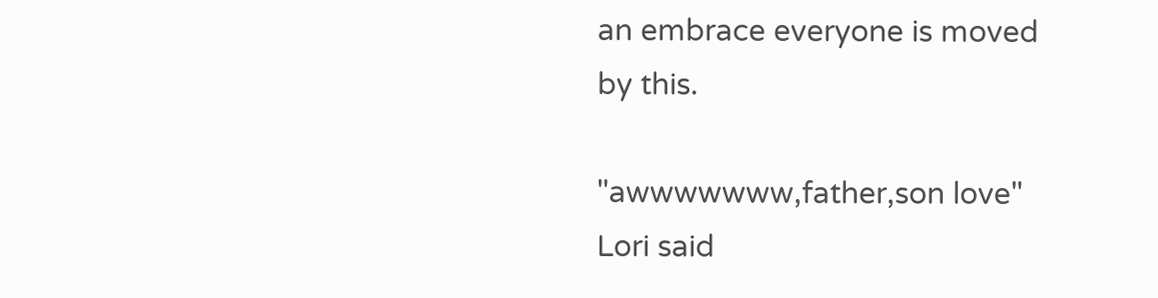an embrace everyone is moved by this.

"awwwwwww,father,son love" Lori said